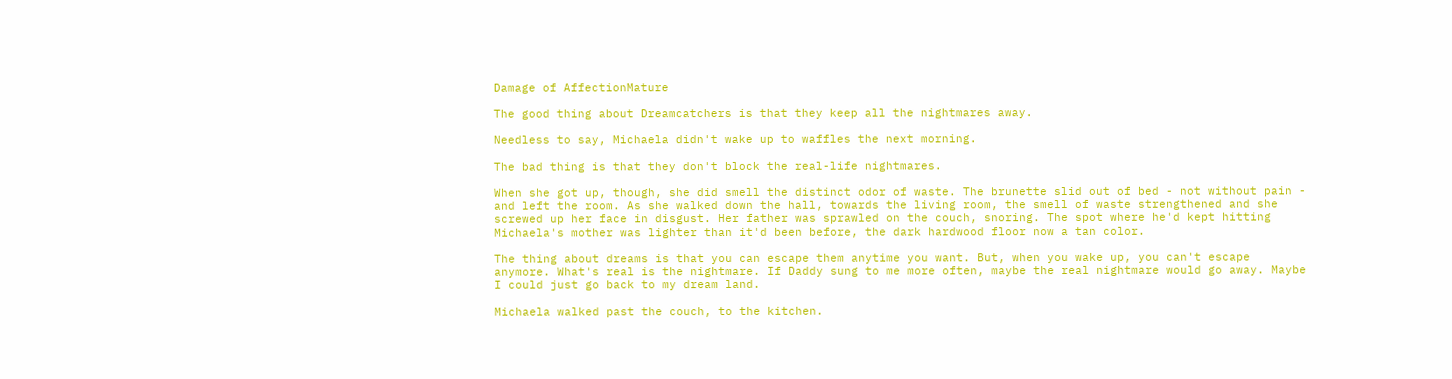Damage of AffectionMature

The good thing about Dreamcatchers is that they keep all the nightmares away.

Needless to say, Michaela didn't wake up to waffles the next morning.

The bad thing is that they don't block the real-life nightmares.

When she got up, though, she did smell the distinct odor of waste. The brunette slid out of bed - not without pain - and left the room. As she walked down the hall, towards the living room, the smell of waste strengthened and she screwed up her face in disgust. Her father was sprawled on the couch, snoring. The spot where he'd kept hitting Michaela's mother was lighter than it'd been before, the dark hardwood floor now a tan color.

The thing about dreams is that you can escape them anytime you want. But, when you wake up, you can't escape anymore. What's real is the nightmare. If Daddy sung to me more often, maybe the real nightmare would go away. Maybe I could just go back to my dream land.

Michaela walked past the couch, to the kitchen.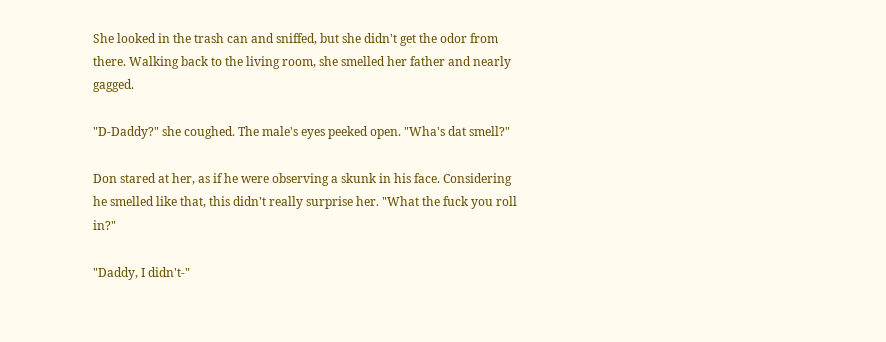She looked in the trash can and sniffed, but she didn't get the odor from there. Walking back to the living room, she smelled her father and nearly gagged.

"D-Daddy?" she coughed. The male's eyes peeked open. "Wha's dat smell?"

Don stared at her, as if he were observing a skunk in his face. Considering he smelled like that, this didn't really surprise her. "What the fuck you roll in?"

"Daddy, I didn't-"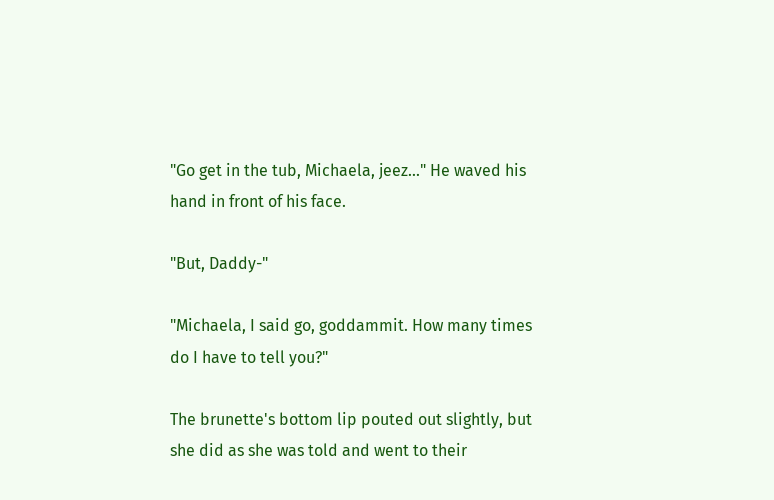"Go get in the tub, Michaela, jeez..." He waved his hand in front of his face.

"But, Daddy-"

"Michaela, I said go, goddammit. How many times do I have to tell you?"

The brunette's bottom lip pouted out slightly, but she did as she was told and went to their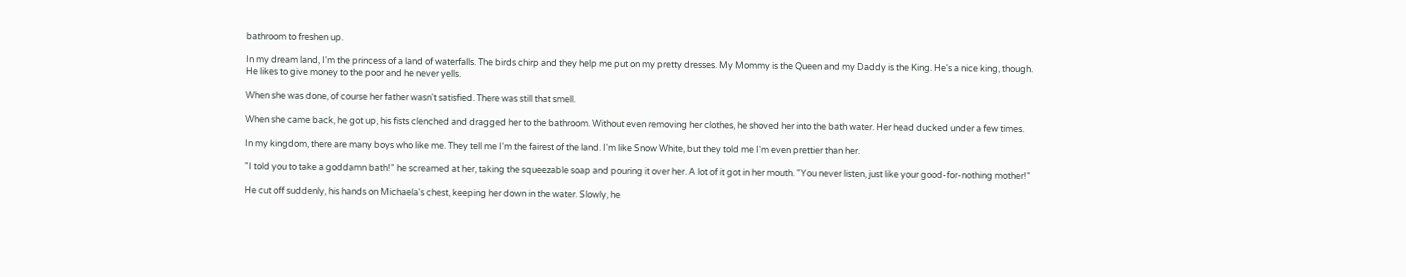bathroom to freshen up.

In my dream land, I'm the princess of a land of waterfalls. The birds chirp and they help me put on my pretty dresses. My Mommy is the Queen and my Daddy is the King. He's a nice king, though. He likes to give money to the poor and he never yells.

When she was done, of course her father wasn't satisfied. There was still that smell.

When she came back, he got up, his fists clenched and dragged her to the bathroom. Without even removing her clothes, he shoved her into the bath water. Her head ducked under a few times.

In my kingdom, there are many boys who like me. They tell me I'm the fairest of the land. I'm like Snow White, but they told me I'm even prettier than her.

"I told you to take a goddamn bath!" he screamed at her, taking the squeezable soap and pouring it over her. A lot of it got in her mouth. "You never listen, just like your good-for-nothing mother!"

He cut off suddenly, his hands on Michaela's chest, keeping her down in the water. Slowly, he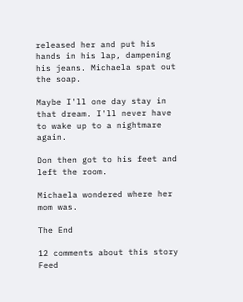released her and put his hands in his lap, dampening his jeans. Michaela spat out the soap.

Maybe I'll one day stay in that dream. I'll never have to wake up to a nightmare again.

Don then got to his feet and left the room.

Michaela wondered where her mom was.

The End

12 comments about this story Feed